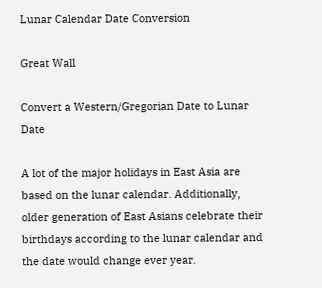Lunar Calendar Date Conversion

Great Wall

Convert a Western/Gregorian Date to Lunar Date

A lot of the major holidays in East Asia are based on the lunar calendar. Additionally, older generation of East Asians celebrate their birthdays according to the lunar calendar and the date would change ever year.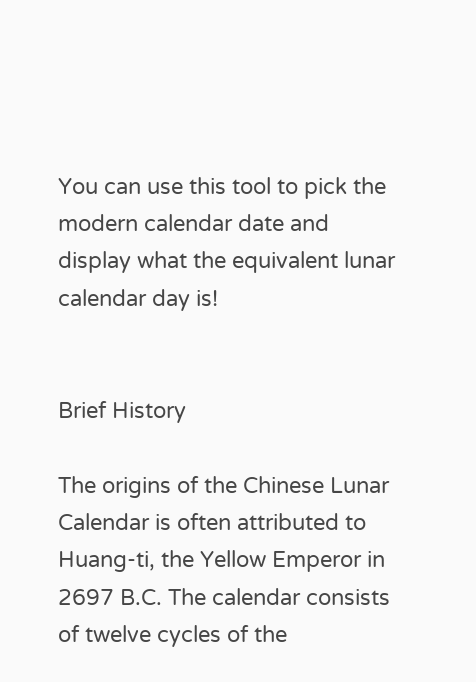You can use this tool to pick the modern calendar date and display what the equivalent lunar calendar day is!


Brief History

The origins of the Chinese Lunar Calendar is often attributed to Huang-ti, the Yellow Emperor in 2697 B.C. The calendar consists of twelve cycles of the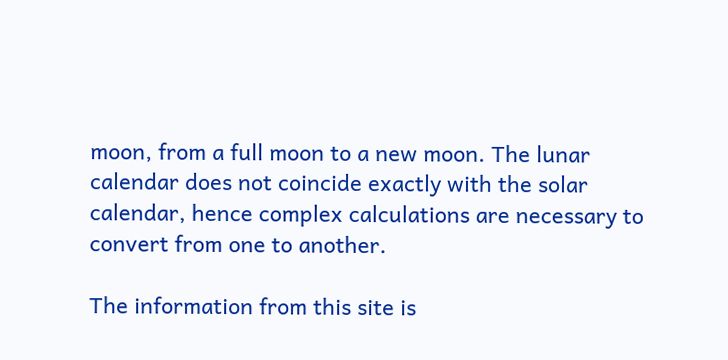moon, from a full moon to a new moon. The lunar calendar does not coincide exactly with the solar calendar, hence complex calculations are necessary to convert from one to another.

The information from this site is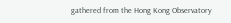gathered from the Hong Kong Observatory